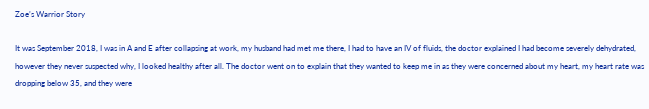Zoe’s Warrior Story

It was September 2018, I was in A and E after collapsing at work, my husband had met me there, I had to have an IV of fluids, the doctor explained I had become severely dehydrated, however they never suspected why, I looked healthy after all. The doctor went on to explain that they wanted to keep me in as they were concerned about my heart, my heart rate was dropping below 35, and they were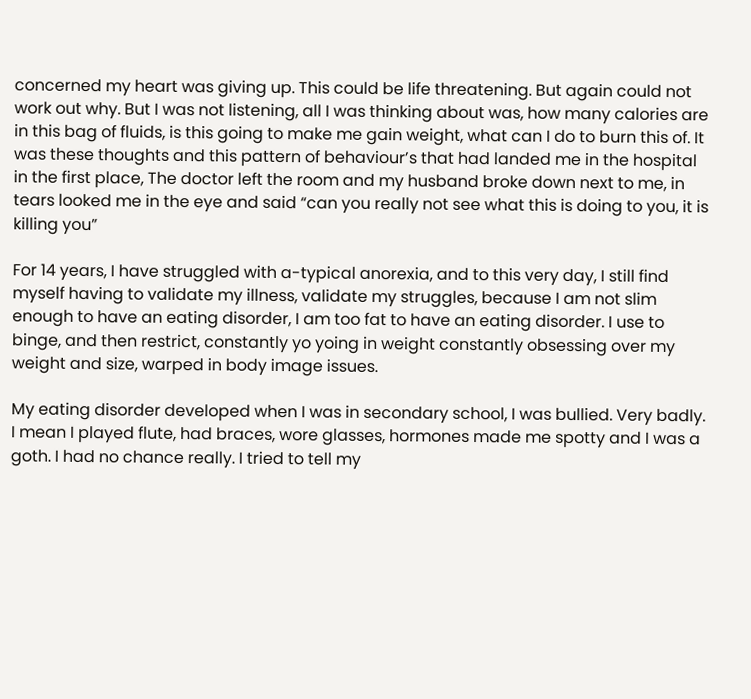concerned my heart was giving up. This could be life threatening. But again could not work out why. But I was not listening, all I was thinking about was, how many calories are in this bag of fluids, is this going to make me gain weight, what can I do to burn this of. It was these thoughts and this pattern of behaviour’s that had landed me in the hospital in the first place, The doctor left the room and my husband broke down next to me, in tears looked me in the eye and said “can you really not see what this is doing to you, it is killing you”

For 14 years, I have struggled with a-typical anorexia, and to this very day, I still find myself having to validate my illness, validate my struggles, because I am not slim enough to have an eating disorder, I am too fat to have an eating disorder. I use to binge, and then restrict, constantly yo yoing in weight constantly obsessing over my weight and size, warped in body image issues.

My eating disorder developed when I was in secondary school, I was bullied. Very badly. I mean I played flute, had braces, wore glasses, hormones made me spotty and I was a goth. I had no chance really. I tried to tell my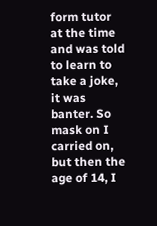form tutor at the time and was told to learn to take a joke, it was banter. So mask on I carried on, but then the age of 14, I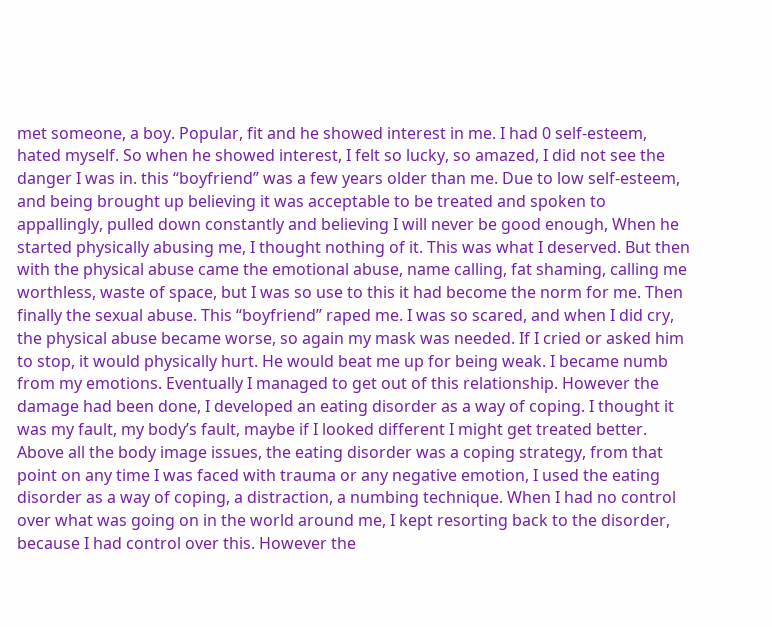met someone, a boy. Popular, fit and he showed interest in me. I had 0 self-esteem, hated myself. So when he showed interest, I felt so lucky, so amazed, I did not see the danger I was in. this “boyfriend” was a few years older than me. Due to low self-esteem, and being brought up believing it was acceptable to be treated and spoken to appallingly, pulled down constantly and believing I will never be good enough, When he started physically abusing me, I thought nothing of it. This was what I deserved. But then with the physical abuse came the emotional abuse, name calling, fat shaming, calling me worthless, waste of space, but I was so use to this it had become the norm for me. Then finally the sexual abuse. This “boyfriend” raped me. I was so scared, and when I did cry, the physical abuse became worse, so again my mask was needed. If I cried or asked him to stop, it would physically hurt. He would beat me up for being weak. I became numb from my emotions. Eventually I managed to get out of this relationship. However the damage had been done, I developed an eating disorder as a way of coping. I thought it was my fault, my body’s fault, maybe if I looked different I might get treated better. Above all the body image issues, the eating disorder was a coping strategy, from that point on any time I was faced with trauma or any negative emotion, I used the eating disorder as a way of coping, a distraction, a numbing technique. When I had no control over what was going on in the world around me, I kept resorting back to the disorder, because I had control over this. However the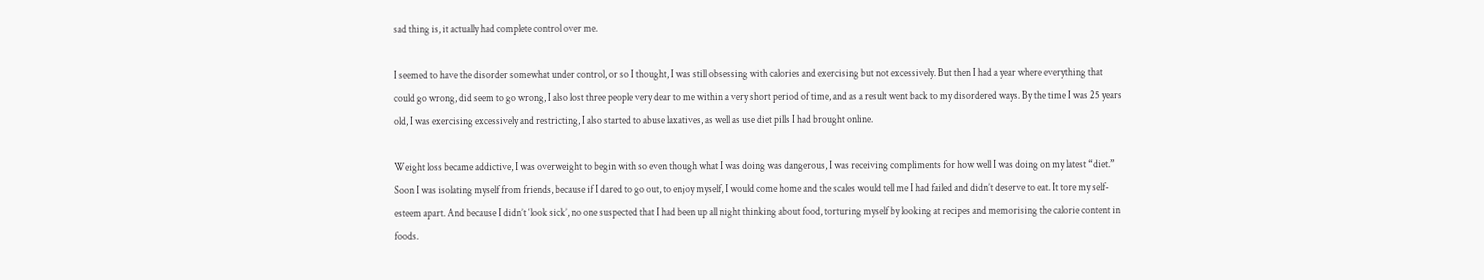sad thing is, it actually had complete control over me.

I seemed to have the disorder somewhat under control, or so I thought, I was still obsessing with calories and exercising but not excessively. But then I had a year where everything that could go wrong, did seem to go wrong, I also lost three people very dear to me within a very short period of time, and as a result went back to my disordered ways. By the time I was 25 years old, I was exercising excessively and restricting, I also started to abuse laxatives, as well as use diet pills I had brought online.

Weight loss became addictive, I was overweight to begin with so even though what I was doing was dangerous, I was receiving compliments for how well I was doing on my latest “diet.”  Soon I was isolating myself from friends, because if I dared to go out, to enjoy myself, I would come home and the scales would tell me I had failed and didn’t deserve to eat. It tore my self-esteem apart. And because I didn’t ‘look sick’, no one suspected that I had been up all night thinking about food, torturing myself by looking at recipes and memorising the calorie content in foods.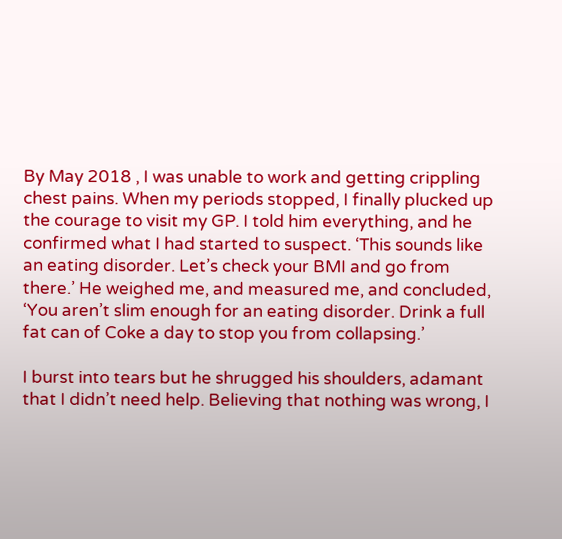By May 2018 , I was unable to work and getting crippling chest pains. When my periods stopped, I finally plucked up the courage to visit my GP. I told him everything, and he confirmed what I had started to suspect. ‘This sounds like an eating disorder. Let’s check your BMI and go from there.’ He weighed me, and measured me, and concluded, ‘You aren’t slim enough for an eating disorder. Drink a full fat can of Coke a day to stop you from collapsing.’

I burst into tears but he shrugged his shoulders, adamant that I didn’t need help. Believing that nothing was wrong, I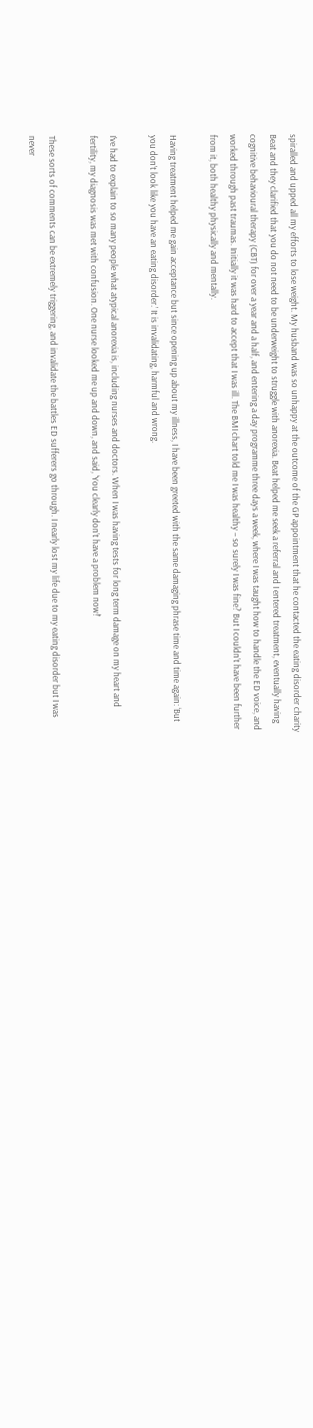spiralled and upped all my efforts to lose weight. My husband was so unhappy at the outcome of the GP appointment that he contacted the eating disorder charity Beat and they clarified that you do not need to be underweight to struggle with anorexia. Beat helped me seek a referral and I entered treatment, eventually having cognitive behavioural therapy (CBT) for over a year and a half, and entering a day programme three days a week, where I was taught how to handle the ED voice, and worked through past traumas. Initially it was hard to accept that I was ill. The BMI chart told me I was healthy – so surely I was fine? But I couldn’t have been further from it, both healthy physically and mentally.

Having treatment helped me gain acceptance but since opening up about my illness, I have been greeted with the same damaging phrase time and time again: ‘But you don’t look like you have an eating disorder.’ It is invalidating, harmful and wrong.

I’ve had to explain to so many people what atypical anorexia is, including nurses and doctors. When I was having tests for long term damage on my heart and fertility, my diagnosis was met with confusion. One nurse looked me up and down, and said, ‘You clearly don’t have a problem now!’

These sorts of comments can be extremely triggering, and invalidate the battles ED sufferers go through. I nearly lost my life due to my eating disorder but I was never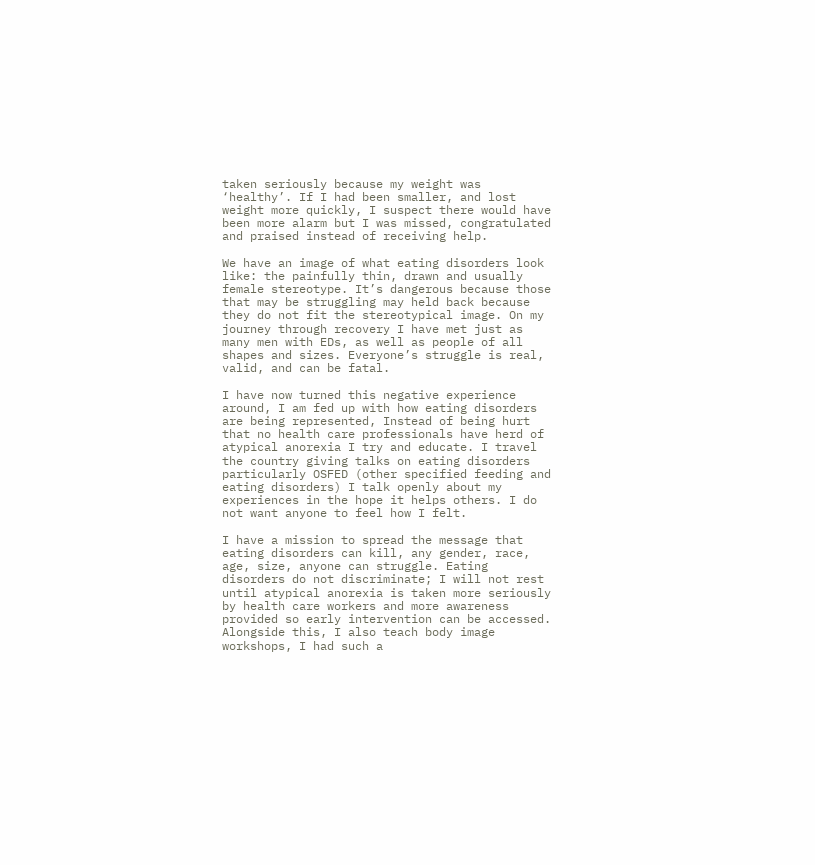taken seriously because my weight was ‘healthy’. If I had been smaller, and lost weight more quickly, I suspect there would have been more alarm but I was missed, congratulated and praised instead of receiving help.

We have an image of what eating disorders look like: the painfully thin, drawn and usually female stereotype. It’s dangerous because those that may be struggling may held back because they do not fit the stereotypical image. On my journey through recovery I have met just as many men with EDs, as well as people of all shapes and sizes. Everyone’s struggle is real, valid, and can be fatal.

I have now turned this negative experience around, I am fed up with how eating disorders are being represented, Instead of being hurt that no health care professionals have herd of atypical anorexia I try and educate. I travel the country giving talks on eating disorders particularly OSFED (other specified feeding and eating disorders) I talk openly about my experiences in the hope it helps others. I do not want anyone to feel how I felt.

I have a mission to spread the message that eating disorders can kill, any gender, race, age, size, anyone can struggle. Eating disorders do not discriminate; I will not rest until atypical anorexia is taken more seriously by health care workers and more awareness provided so early intervention can be accessed. Alongside this, I also teach body image workshops, I had such a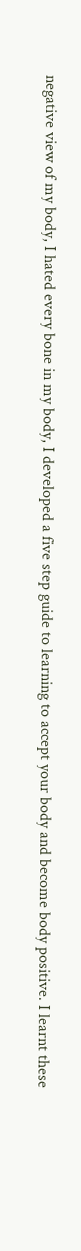negative view of my body, I hated every bone in my body, I developed a five step guide to learning to accept your body and become body positive. I learnt these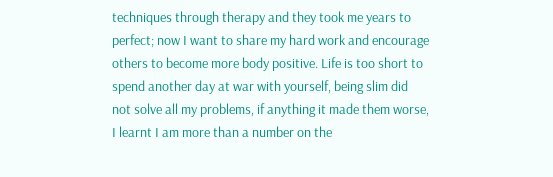techniques through therapy and they took me years to perfect; now I want to share my hard work and encourage others to become more body positive. Life is too short to spend another day at war with yourself, being slim did not solve all my problems, if anything it made them worse, I learnt I am more than a number on the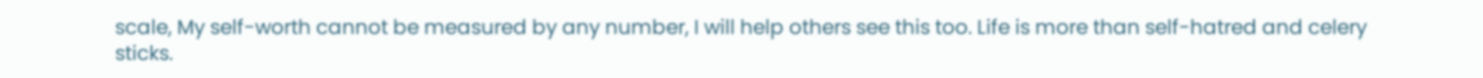scale, My self-worth cannot be measured by any number, I will help others see this too. Life is more than self-hatred and celery sticks.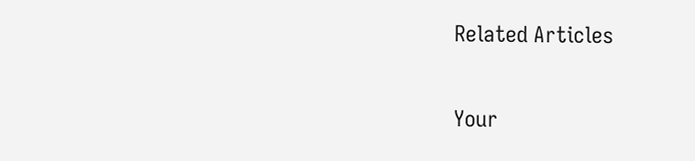Related Articles


Your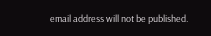email address will not be published.